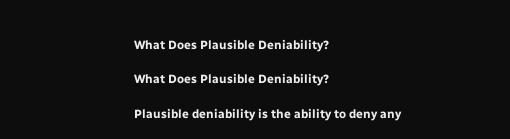What Does Plausible Deniability?

What Does Plausible Deniability?

Plausible deniability is the ability to deny any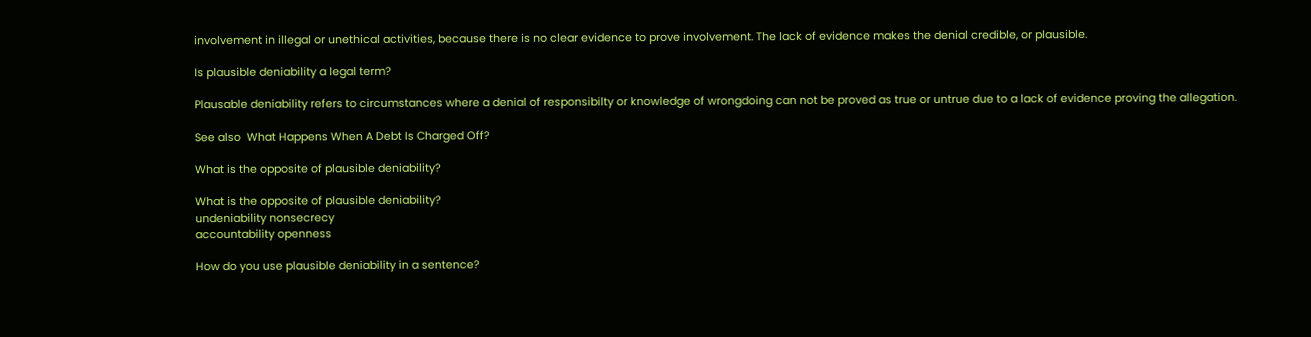involvement in illegal or unethical activities, because there is no clear evidence to prove involvement. The lack of evidence makes the denial credible, or plausible.

Is plausible deniability a legal term?

Plausable deniability refers to circumstances where a denial of responsibilty or knowledge of wrongdoing can not be proved as true or untrue due to a lack of evidence proving the allegation.

See also  What Happens When A Debt Is Charged Off?

What is the opposite of plausible deniability?

What is the opposite of plausible deniability?
undeniability nonsecrecy
accountability openness

How do you use plausible deniability in a sentence?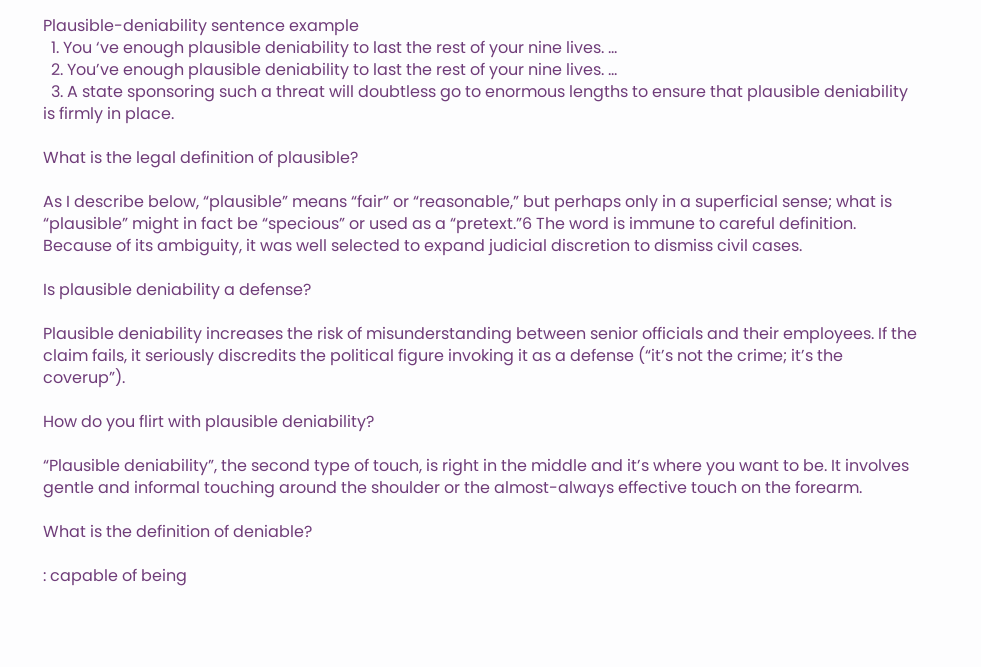Plausible-deniability sentence example
  1. You ‘ve enough plausible deniability to last the rest of your nine lives. …
  2. You’ve enough plausible deniability to last the rest of your nine lives. …
  3. A state sponsoring such a threat will doubtless go to enormous lengths to ensure that plausible deniability is firmly in place.

What is the legal definition of plausible?

As I describe below, “plausible” means “fair” or “reasonable,” but perhaps only in a superficial sense; what is “plausible” might in fact be “specious” or used as a “pretext.”6 The word is immune to careful definition. Because of its ambiguity, it was well selected to expand judicial discretion to dismiss civil cases.

Is plausible deniability a defense?

Plausible deniability increases the risk of misunderstanding between senior officials and their employees. If the claim fails, it seriously discredits the political figure invoking it as a defense (“it’s not the crime; it’s the coverup”).

How do you flirt with plausible deniability?

“Plausible deniability”, the second type of touch, is right in the middle and it’s where you want to be. It involves gentle and informal touching around the shoulder or the almost-always effective touch on the forearm.

What is the definition of deniable?

: capable of being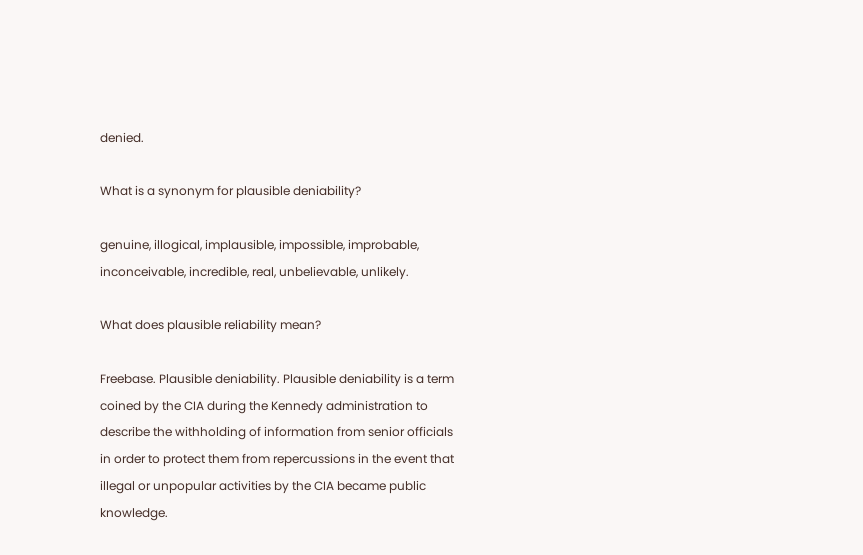denied.

What is a synonym for plausible deniability?

genuine, illogical, implausible, impossible, improbable, inconceivable, incredible, real, unbelievable, unlikely.

What does plausible reliability mean?

Freebase. Plausible deniability. Plausible deniability is a term coined by the CIA during the Kennedy administration to describe the withholding of information from senior officials in order to protect them from repercussions in the event that illegal or unpopular activities by the CIA became public knowledge.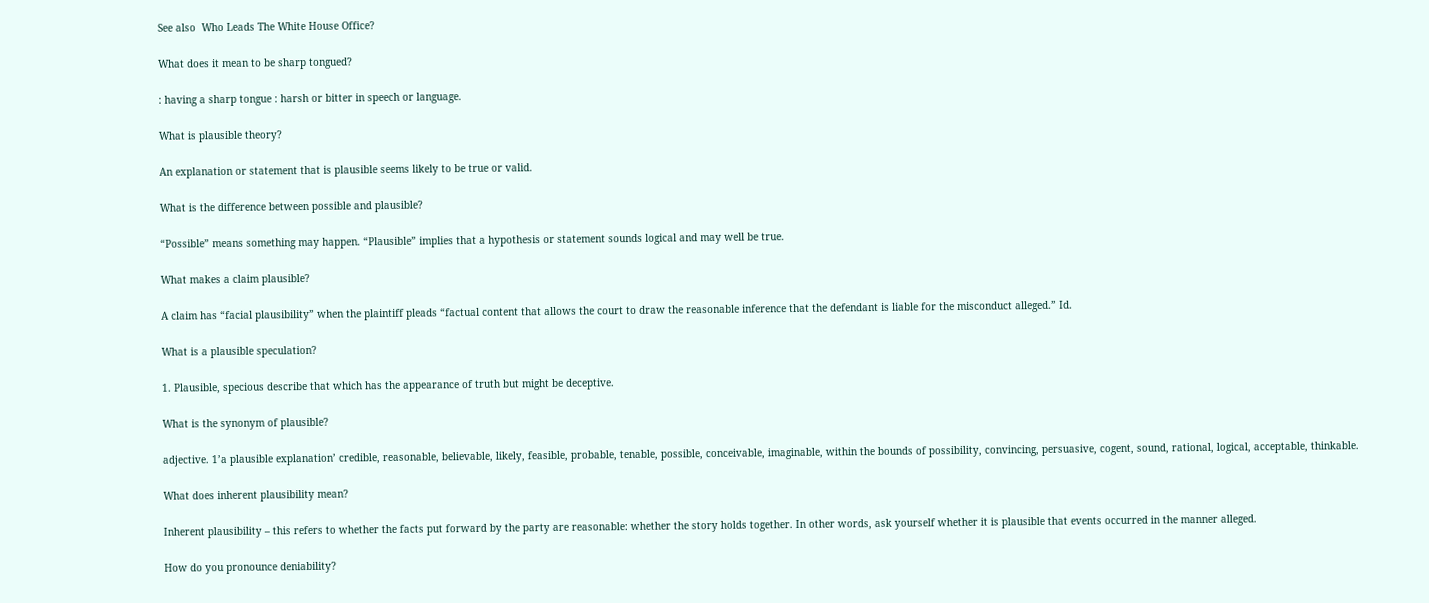See also  Who Leads The White House Office?

What does it mean to be sharp tongued?

: having a sharp tongue : harsh or bitter in speech or language.

What is plausible theory?

An explanation or statement that is plausible seems likely to be true or valid.

What is the difference between possible and plausible?

“Possible” means something may happen. “Plausible” implies that a hypothesis or statement sounds logical and may well be true.

What makes a claim plausible?

A claim has “facial plausibility” when the plaintiff pleads “factual content that allows the court to draw the reasonable inference that the defendant is liable for the misconduct alleged.” Id.

What is a plausible speculation?

1. Plausible, specious describe that which has the appearance of truth but might be deceptive.

What is the synonym of plausible?

adjective. 1’a plausible explanation’ credible, reasonable, believable, likely, feasible, probable, tenable, possible, conceivable, imaginable, within the bounds of possibility, convincing, persuasive, cogent, sound, rational, logical, acceptable, thinkable.

What does inherent plausibility mean?

Inherent plausibility – this refers to whether the facts put forward by the party are reasonable: whether the story holds together. In other words, ask yourself whether it is plausible that events occurred in the manner alleged.

How do you pronounce deniability?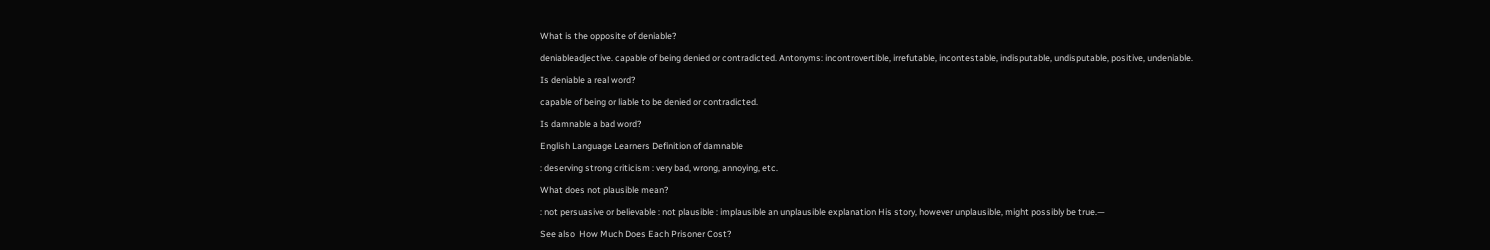What is the opposite of deniable?

deniableadjective. capable of being denied or contradicted. Antonyms: incontrovertible, irrefutable, incontestable, indisputable, undisputable, positive, undeniable.

Is deniable a real word?

capable of being or liable to be denied or contradicted.

Is damnable a bad word?

English Language Learners Definition of damnable

: deserving strong criticism : very bad, wrong, annoying, etc.

What does not plausible mean?

: not persuasive or believable : not plausible : implausible an unplausible explanation His story, however unplausible, might possibly be true.—

See also  How Much Does Each Prisoner Cost?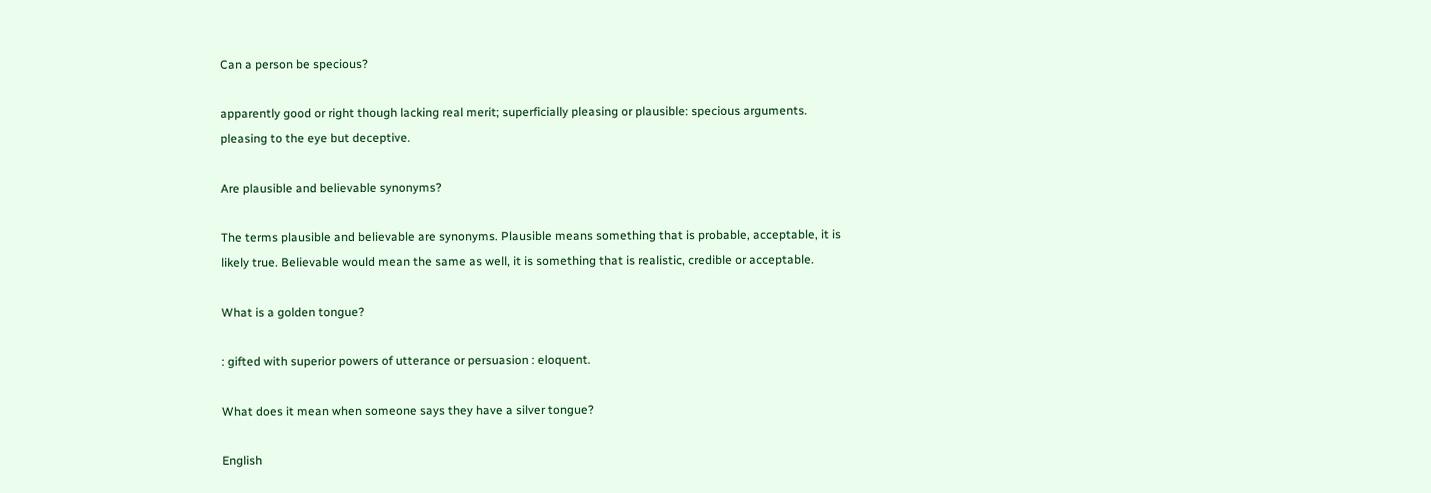Can a person be specious?

apparently good or right though lacking real merit; superficially pleasing or plausible: specious arguments. pleasing to the eye but deceptive.

Are plausible and believable synonyms?

The terms plausible and believable are synonyms. Plausible means something that is probable, acceptable, it is likely true. Believable would mean the same as well, it is something that is realistic, credible or acceptable.

What is a golden tongue?

: gifted with superior powers of utterance or persuasion : eloquent.

What does it mean when someone says they have a silver tongue?

English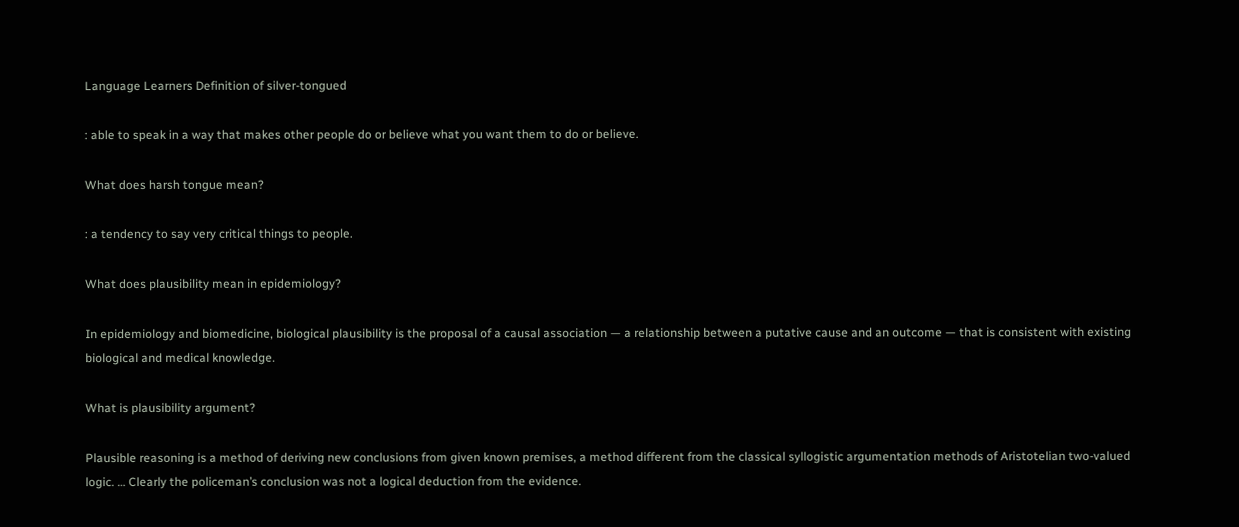Language Learners Definition of silver-tongued

: able to speak in a way that makes other people do or believe what you want them to do or believe.

What does harsh tongue mean?

: a tendency to say very critical things to people.

What does plausibility mean in epidemiology?

In epidemiology and biomedicine, biological plausibility is the proposal of a causal association — a relationship between a putative cause and an outcome — that is consistent with existing biological and medical knowledge.

What is plausibility argument?

Plausible reasoning is a method of deriving new conclusions from given known premises, a method different from the classical syllogistic argumentation methods of Aristotelian two-valued logic. … Clearly the policeman’s conclusion was not a logical deduction from the evidence.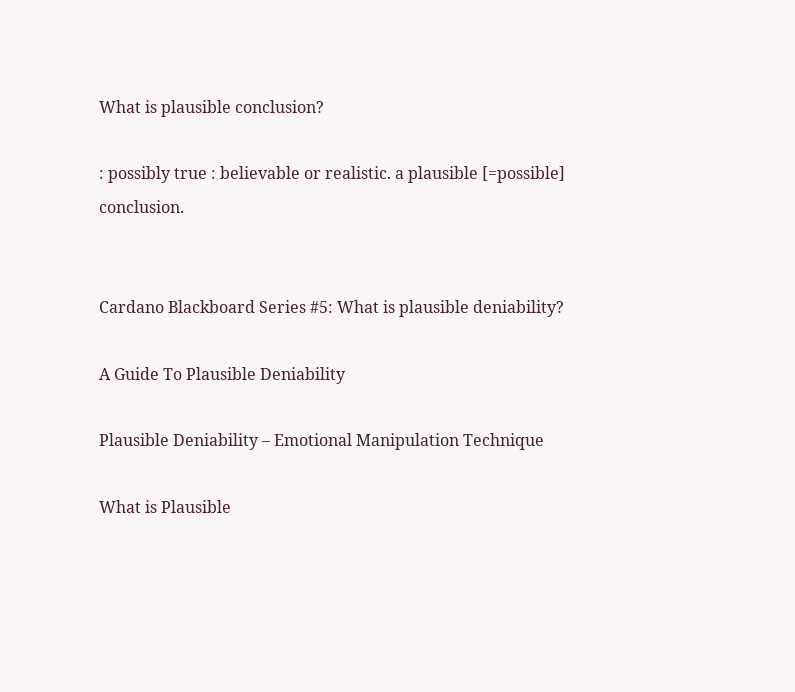What is plausible conclusion?

: possibly true : believable or realistic. a plausible [=possible] conclusion.


Cardano Blackboard Series #5: What is plausible deniability?

A Guide To Plausible Deniability

Plausible Deniability – Emotional Manipulation Technique

What is Plausible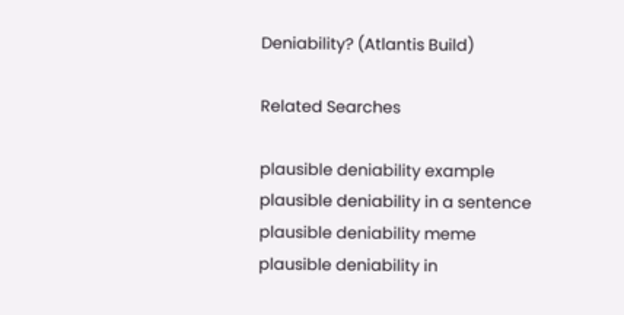Deniability? (Atlantis Build)

Related Searches

plausible deniability example
plausible deniability in a sentence
plausible deniability meme
plausible deniability in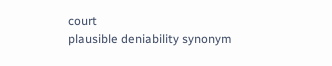court
plausible deniability synonym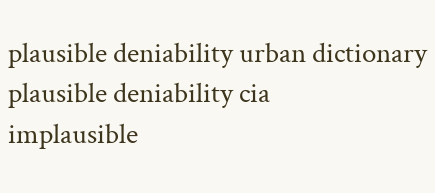plausible deniability urban dictionary
plausible deniability cia
implausible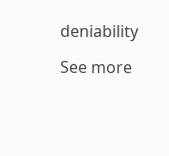deniability

See more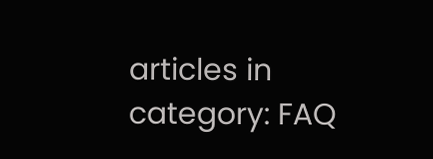articles in category: FAQ